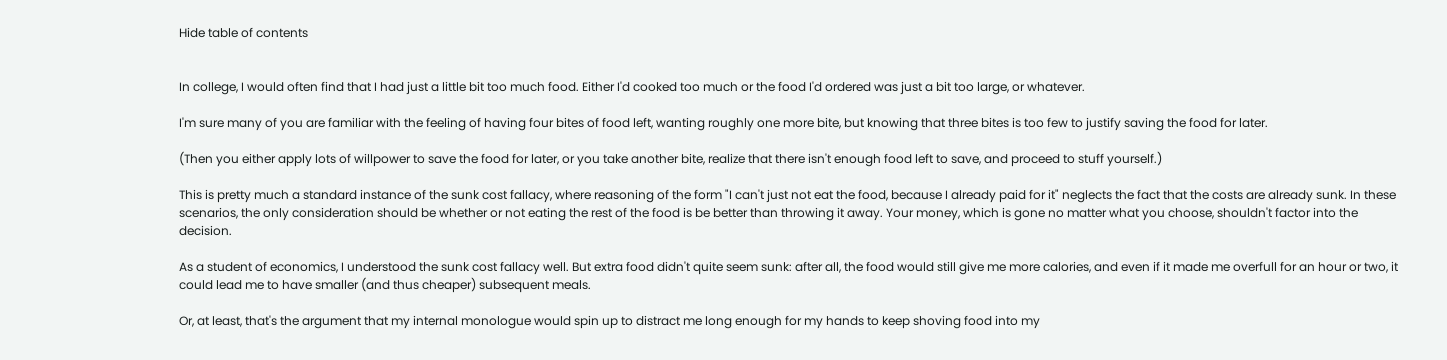Hide table of contents


In college, I would often find that I had just a little bit too much food. Either I'd cooked too much or the food I'd ordered was just a bit too large, or whatever.

I'm sure many of you are familiar with the feeling of having four bites of food left, wanting roughly one more bite, but knowing that three bites is too few to justify saving the food for later.

(Then you either apply lots of willpower to save the food for later, or you take another bite, realize that there isn't enough food left to save, and proceed to stuff yourself.)

This is pretty much a standard instance of the sunk cost fallacy, where reasoning of the form "I can't just not eat the food, because I already paid for it" neglects the fact that the costs are already sunk. In these scenarios, the only consideration should be whether or not eating the rest of the food is be better than throwing it away. Your money, which is gone no matter what you choose, shouldn't factor into the decision.

As a student of economics, I understood the sunk cost fallacy well. But extra food didn't quite seem sunk: after all, the food would still give me more calories, and even if it made me overfull for an hour or two, it could lead me to have smaller (and thus cheaper) subsequent meals.

Or, at least, that's the argument that my internal monologue would spin up to distract me long enough for my hands to keep shoving food into my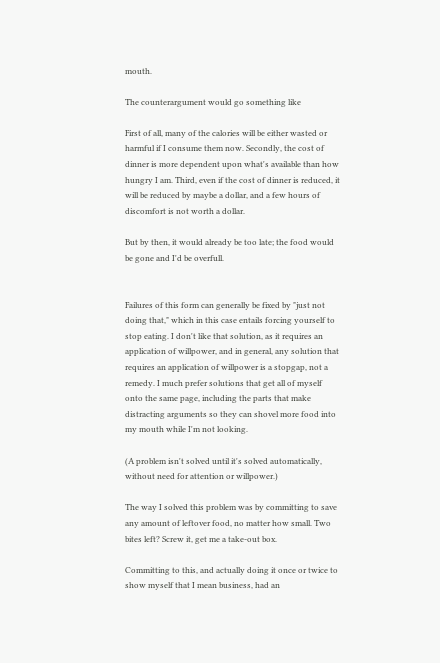mouth.

The counterargument would go something like

First of all, many of the calories will be either wasted or harmful if I consume them now. Secondly, the cost of dinner is more dependent upon what's available than how hungry I am. Third, even if the cost of dinner is reduced, it will be reduced by maybe a dollar, and a few hours of discomfort is not worth a dollar.

But by then, it would already be too late; the food would be gone and I'd be overfull.


Failures of this form can generally be fixed by "just not doing that," which in this case entails forcing yourself to stop eating. I don't like that solution, as it requires an application of willpower, and in general, any solution that requires an application of willpower is a stopgap, not a remedy. I much prefer solutions that get all of myself onto the same page, including the parts that make distracting arguments so they can shovel more food into my mouth while I'm not looking.

(A problem isn't solved until it's solved automatically, without need for attention or willpower.)

The way I solved this problem was by committing to save any amount of leftover food, no matter how small. Two bites left? Screw it, get me a take-out box.

Committing to this, and actually doing it once or twice to show myself that I mean business, had an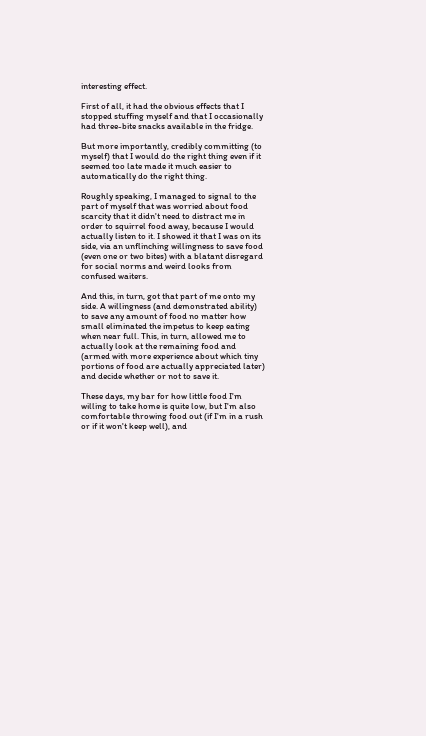interesting effect.

First of all, it had the obvious effects that I stopped stuffing myself and that I occasionally had three-bite snacks available in the fridge.

But more importantly, credibly committing (to myself) that I would do the right thing even if it seemed too late made it much easier to automatically do the right thing.

Roughly speaking, I managed to signal to the part of myself that was worried about food scarcity that it didn't need to distract me in order to squirrel food away, because I would actually listen to it. I showed it that I was on its side, via an unflinching willingness to save food (even one or two bites) with a blatant disregard for social norms and weird looks from confused waiters.

And this, in turn, got that part of me onto my side. A willingness (and demonstrated ability) to save any amount of food no matter how small eliminated the impetus to keep eating when near full. This, in turn, allowed me to actually look at the remaining food and (armed with more experience about which tiny portions of food are actually appreciated later) and decide whether or not to save it.

These days, my bar for how little food I'm willing to take home is quite low, but I'm also comfortable throwing food out (if I'm in a rush or if it won't keep well), and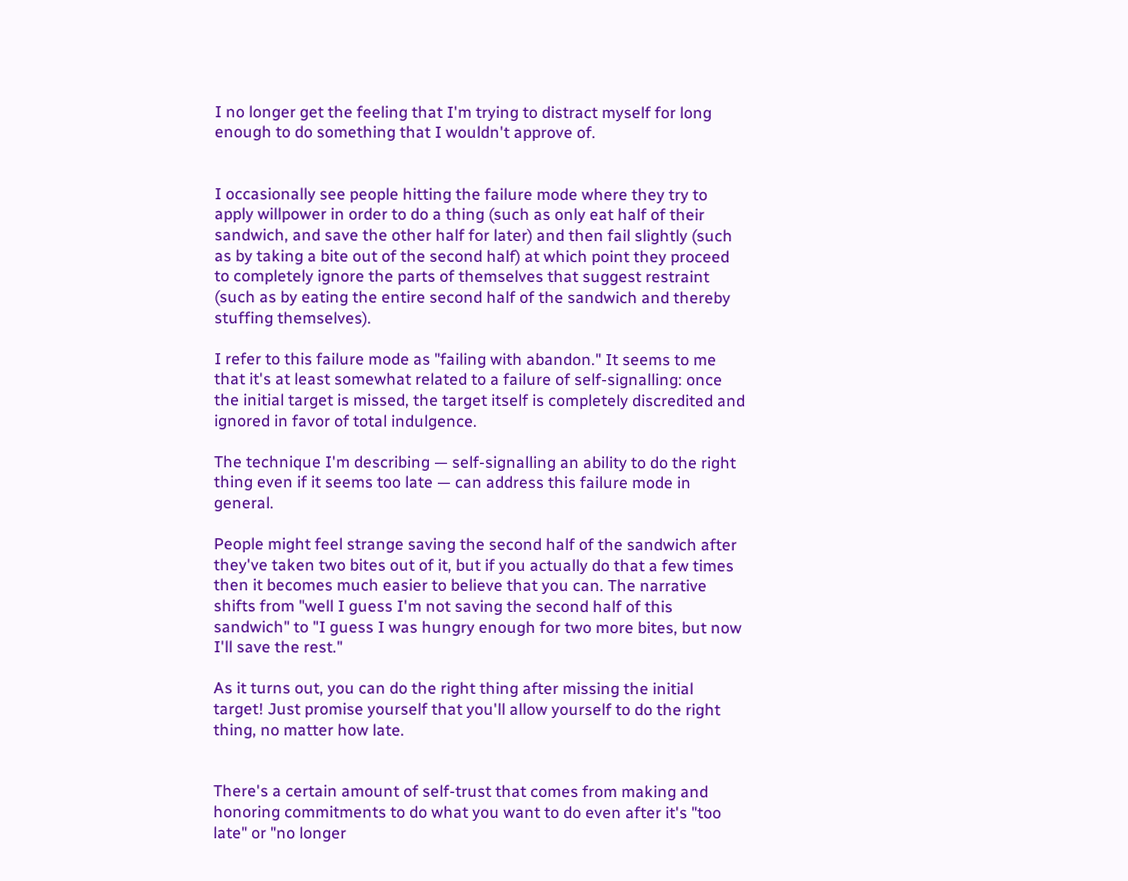I no longer get the feeling that I'm trying to distract myself for long enough to do something that I wouldn't approve of.


I occasionally see people hitting the failure mode where they try to apply willpower in order to do a thing (such as only eat half of their sandwich, and save the other half for later) and then fail slightly (such as by taking a bite out of the second half) at which point they proceed to completely ignore the parts of themselves that suggest restraint (such as by eating the entire second half of the sandwich and thereby stuffing themselves).

I refer to this failure mode as "failing with abandon." It seems to me that it's at least somewhat related to a failure of self-signalling: once the initial target is missed, the target itself is completely discredited and ignored in favor of total indulgence.

The technique I'm describing — self-signalling an ability to do the right thing even if it seems too late — can address this failure mode in general.

People might feel strange saving the second half of the sandwich after they've taken two bites out of it, but if you actually do that a few times then it becomes much easier to believe that you can. The narrative shifts from "well I guess I'm not saving the second half of this sandwich" to "I guess I was hungry enough for two more bites, but now I'll save the rest."

As it turns out, you can do the right thing after missing the initial target! Just promise yourself that you'll allow yourself to do the right thing, no matter how late.


There's a certain amount of self-trust that comes from making and honoring commitments to do what you want to do even after it's "too late" or "no longer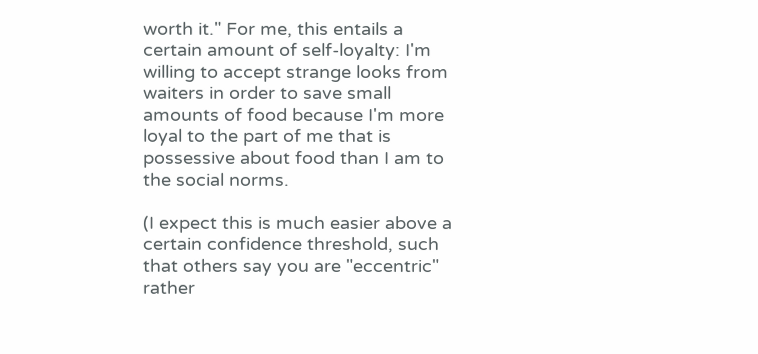worth it." For me, this entails a certain amount of self-loyalty: I'm willing to accept strange looks from waiters in order to save small amounts of food because I'm more loyal to the part of me that is possessive about food than I am to the social norms.

(I expect this is much easier above a certain confidence threshold, such that others say you are "eccentric" rather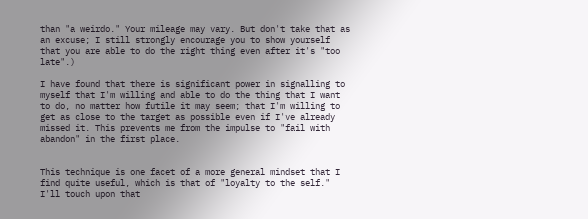than "a weirdo." Your mileage may vary. But don't take that as an excuse; I still strongly encourage you to show yourself that you are able to do the right thing even after it's "too late".)

I have found that there is significant power in signalling to myself that I'm willing and able to do the thing that I want to do, no matter how futile it may seem; that I'm willing to get as close to the target as possible even if I've already missed it. This prevents me from the impulse to "fail with abandon" in the first place.


This technique is one facet of a more general mindset that I find quite useful, which is that of "loyalty to the self." I'll touch upon that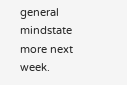general mindstate more next week.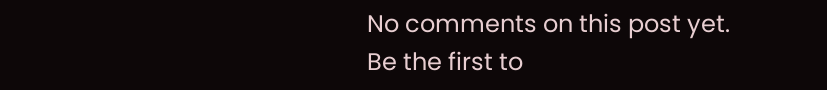No comments on this post yet.
Be the first to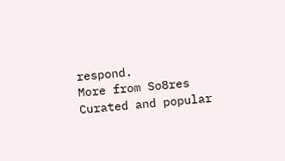respond.
More from So8res
Curated and popular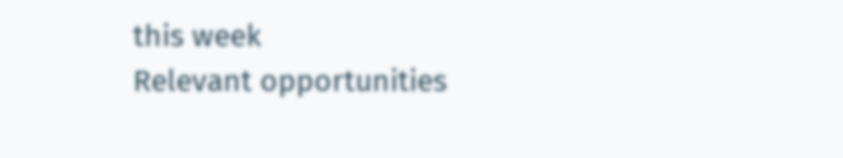this week
Relevant opportunities